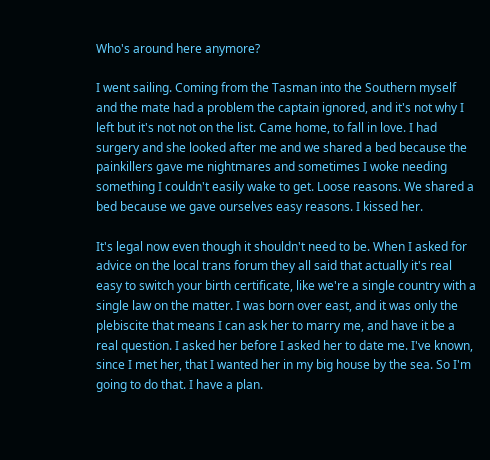Who's around here anymore?

I went sailing. Coming from the Tasman into the Southern myself and the mate had a problem the captain ignored, and it's not why I left but it's not not on the list. Came home, to fall in love. I had surgery and she looked after me and we shared a bed because the painkillers gave me nightmares and sometimes I woke needing something I couldn't easily wake to get. Loose reasons. We shared a bed because we gave ourselves easy reasons. I kissed her.

It's legal now even though it shouldn't need to be. When I asked for advice on the local trans forum they all said that actually it's real easy to switch your birth certificate, like we're a single country with a single law on the matter. I was born over east, and it was only the plebiscite that means I can ask her to marry me, and have it be a real question. I asked her before I asked her to date me. I've known, since I met her, that I wanted her in my big house by the sea. So I'm going to do that. I have a plan.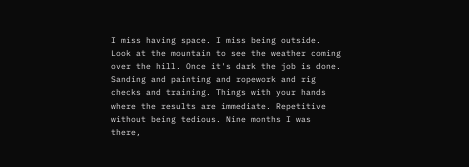I miss having space. I miss being outside. Look at the mountain to see the weather coming over the hill. Once it's dark the job is done. Sanding and painting and ropework and rig checks and training. Things with your hands where the results are immediate. Repetitive without being tedious. Nine months I was there,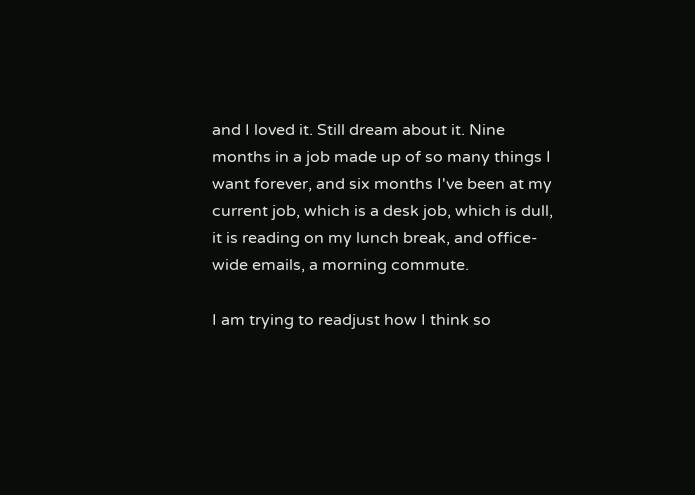and I loved it. Still dream about it. Nine months in a job made up of so many things I want forever, and six months I've been at my current job, which is a desk job, which is dull, it is reading on my lunch break, and office-wide emails, a morning commute.

I am trying to readjust how I think so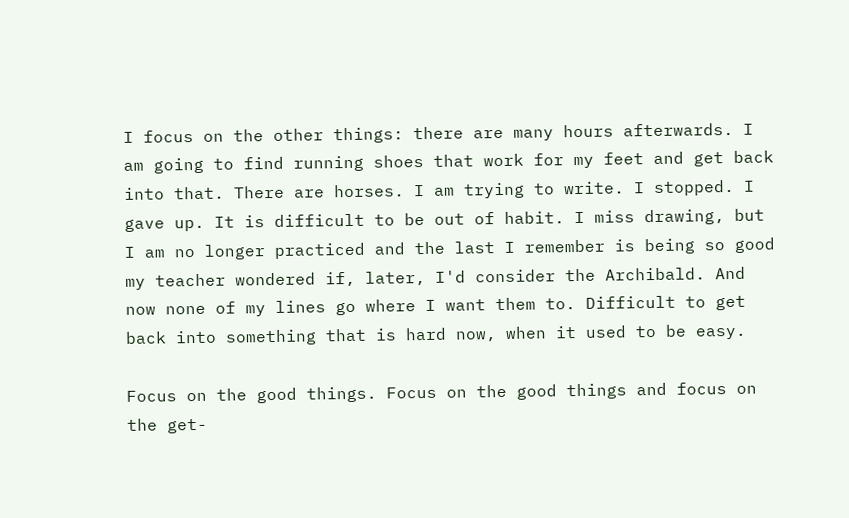I focus on the other things: there are many hours afterwards. I am going to find running shoes that work for my feet and get back into that. There are horses. I am trying to write. I stopped. I gave up. It is difficult to be out of habit. I miss drawing, but I am no longer practiced and the last I remember is being so good my teacher wondered if, later, I'd consider the Archibald. And now none of my lines go where I want them to. Difficult to get back into something that is hard now, when it used to be easy.

Focus on the good things. Focus on the good things and focus on the get-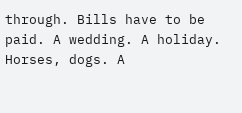through. Bills have to be paid. A wedding. A holiday. Horses, dogs. A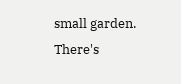small garden. There's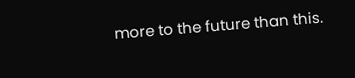more to the future than this.